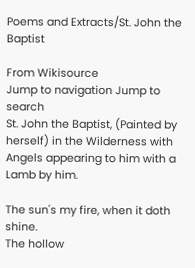Poems and Extracts/St. John the Baptist

From Wikisource
Jump to navigation Jump to search
St. John the Baptist, (Painted by herself) in the Wilderness with Angels appearing to him with a Lamb by him.

The sun's my fire, when it doth shine.
The hollow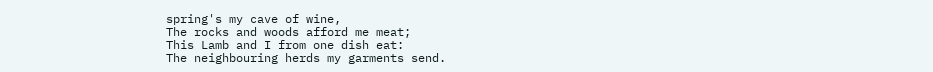spring's my cave of wine,
The rocks and woods afford me meat;
This Lamb and I from one dish eat:
The neighbouring herds my garments send.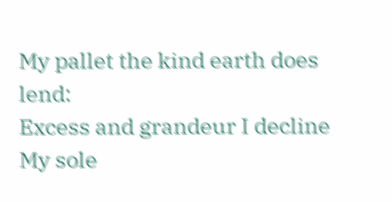My pallet the kind earth does lend:
Excess and grandeur I decline
My sole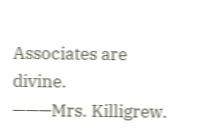Associates are divine.
———Mrs. Killigrew.